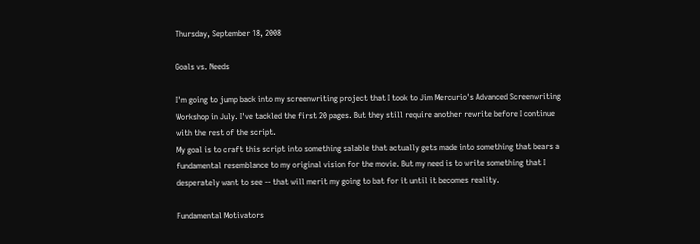Thursday, September 18, 2008

Goals vs. Needs

I'm going to jump back into my screenwriting project that I took to Jim Mercurio's Advanced Screenwriting Workshop in July. I've tackled the first 20 pages. But they still require another rewrite before I continue with the rest of the script.
My goal is to craft this script into something salable that actually gets made into something that bears a fundamental resemblance to my original vision for the movie. But my need is to write something that I desperately want to see -- that will merit my going to bat for it until it becomes reality.

Fundamental Motivators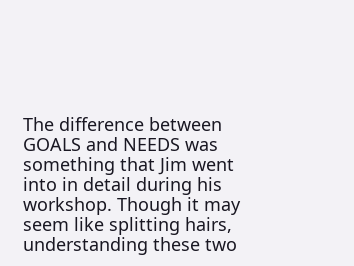The difference between GOALS and NEEDS was something that Jim went into in detail during his workshop. Though it may seem like splitting hairs, understanding these two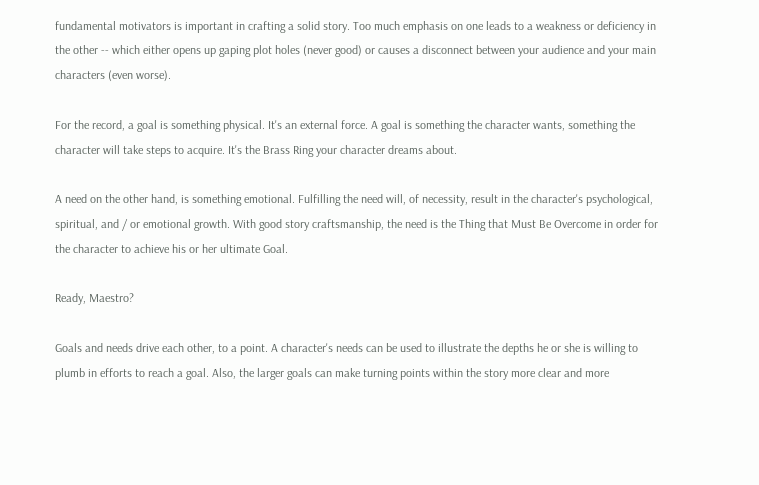fundamental motivators is important in crafting a solid story. Too much emphasis on one leads to a weakness or deficiency in the other -- which either opens up gaping plot holes (never good) or causes a disconnect between your audience and your main characters (even worse).

For the record, a goal is something physical. It's an external force. A goal is something the character wants, something the character will take steps to acquire. It's the Brass Ring your character dreams about.

A need on the other hand, is something emotional. Fulfilling the need will, of necessity, result in the character's psychological, spiritual, and / or emotional growth. With good story craftsmanship, the need is the Thing that Must Be Overcome in order for the character to achieve his or her ultimate Goal.

Ready, Maestro?

Goals and needs drive each other, to a point. A character's needs can be used to illustrate the depths he or she is willing to plumb in efforts to reach a goal. Also, the larger goals can make turning points within the story more clear and more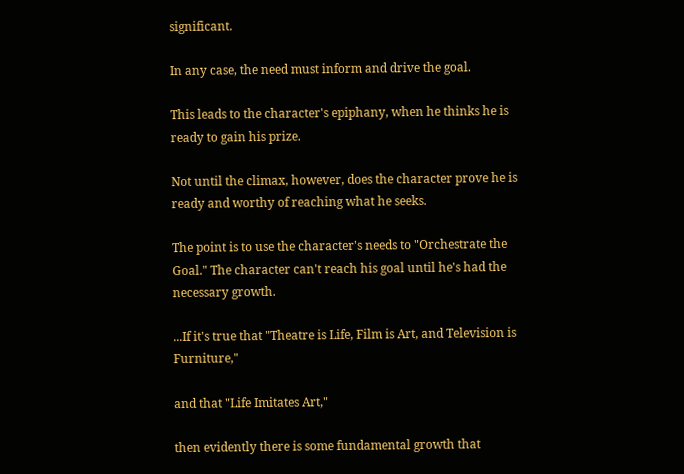significant.

In any case, the need must inform and drive the goal.

This leads to the character's epiphany, when he thinks he is ready to gain his prize.

Not until the climax, however, does the character prove he is ready and worthy of reaching what he seeks.

The point is to use the character's needs to "Orchestrate the Goal." The character can't reach his goal until he's had the necessary growth.

...If it's true that "Theatre is Life, Film is Art, and Television is Furniture,"

and that "Life Imitates Art,"

then evidently there is some fundamental growth that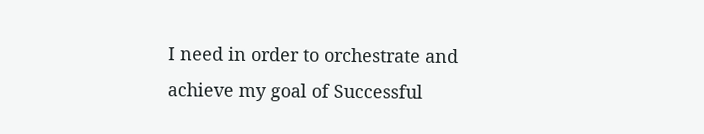I need in order to orchestrate and achieve my goal of Successful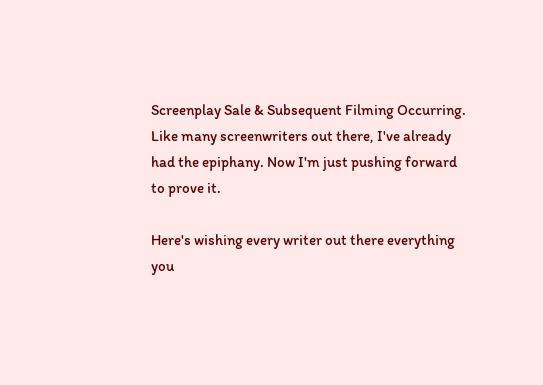Screenplay Sale & Subsequent Filming Occurring. Like many screenwriters out there, I've already had the epiphany. Now I'm just pushing forward to prove it.

Here's wishing every writer out there everything you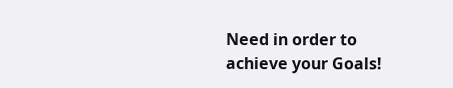Need in order to achieve your Goals!